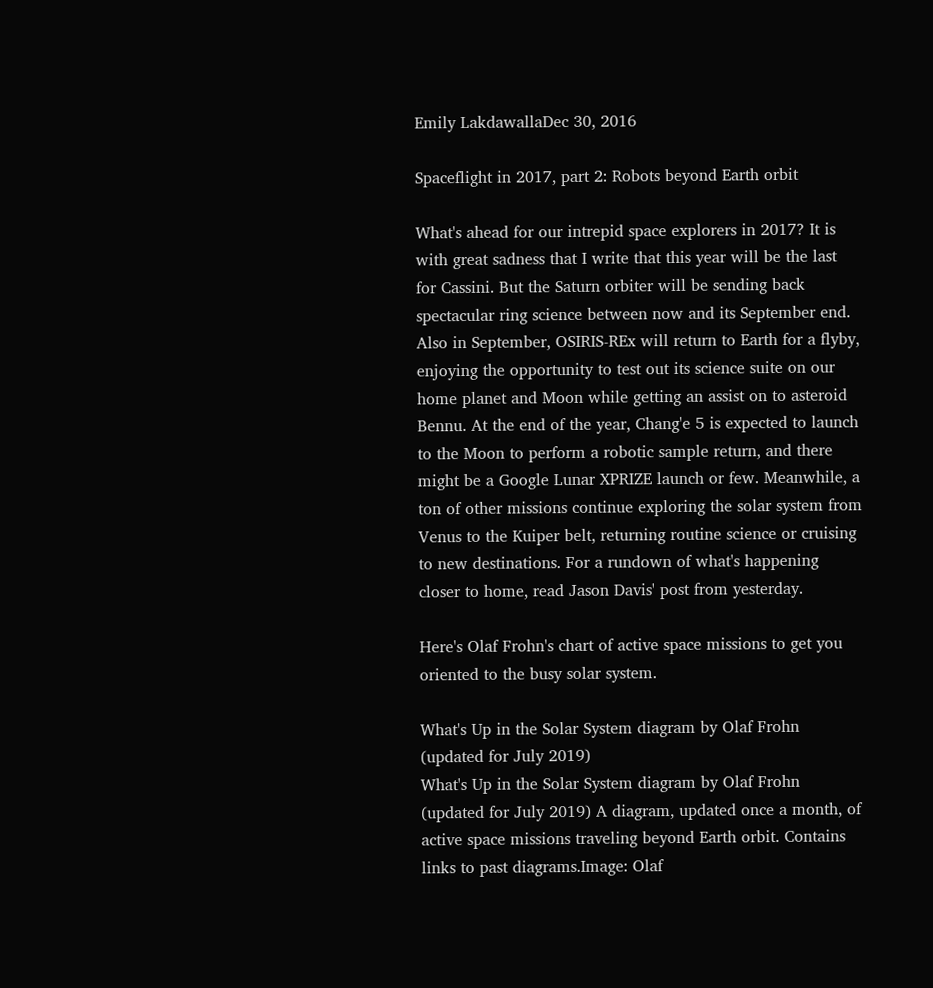Emily LakdawallaDec 30, 2016

Spaceflight in 2017, part 2: Robots beyond Earth orbit

What's ahead for our intrepid space explorers in 2017? It is with great sadness that I write that this year will be the last for Cassini. But the Saturn orbiter will be sending back spectacular ring science between now and its September end. Also in September, OSIRIS-REx will return to Earth for a flyby, enjoying the opportunity to test out its science suite on our home planet and Moon while getting an assist on to asteroid Bennu. At the end of the year, Chang'e 5 is expected to launch to the Moon to perform a robotic sample return, and there might be a Google Lunar XPRIZE launch or few. Meanwhile, a ton of other missions continue exploring the solar system from Venus to the Kuiper belt, returning routine science or cruising to new destinations. For a rundown of what's happening closer to home, read Jason Davis' post from yesterday.

Here's Olaf Frohn's chart of active space missions to get you oriented to the busy solar system.

What's Up in the Solar System diagram by Olaf Frohn (updated for July 2019)
What's Up in the Solar System diagram by Olaf Frohn (updated for July 2019) A diagram, updated once a month, of active space missions traveling beyond Earth orbit. Contains links to past diagrams.Image: Olaf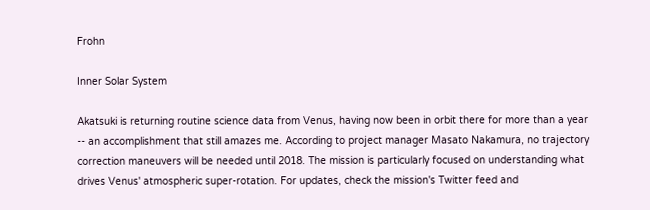Frohn

Inner Solar System

Akatsuki is returning routine science data from Venus, having now been in orbit there for more than a year -- an accomplishment that still amazes me. According to project manager Masato Nakamura, no trajectory correction maneuvers will be needed until 2018. The mission is particularly focused on understanding what drives Venus' atmospheric super-rotation. For updates, check the mission's Twitter feed and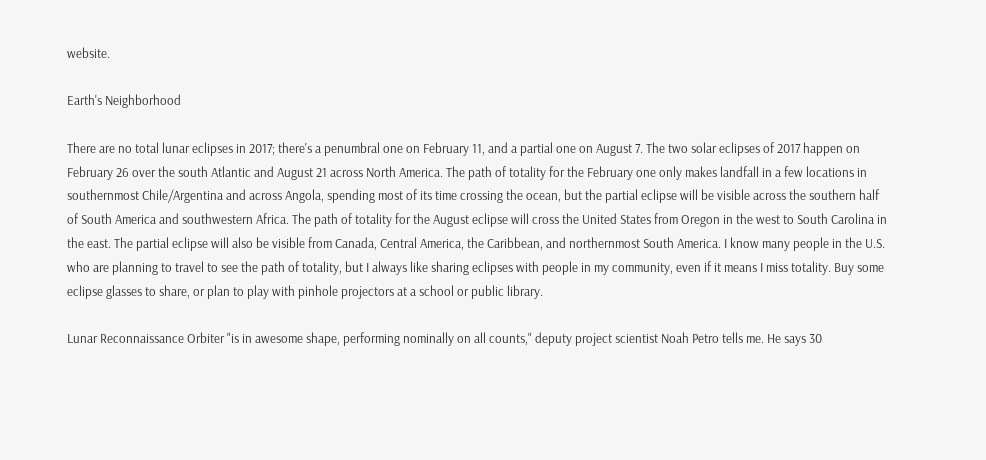website.

Earth's Neighborhood

There are no total lunar eclipses in 2017; there's a penumbral one on February 11, and a partial one on August 7. The two solar eclipses of 2017 happen on February 26 over the south Atlantic and August 21 across North America. The path of totality for the February one only makes landfall in a few locations in southernmost Chile/Argentina and across Angola, spending most of its time crossing the ocean, but the partial eclipse will be visible across the southern half of South America and southwestern Africa. The path of totality for the August eclipse will cross the United States from Oregon in the west to South Carolina in the east. The partial eclipse will also be visible from Canada, Central America, the Caribbean, and northernmost South America. I know many people in the U.S. who are planning to travel to see the path of totality, but I always like sharing eclipses with people in my community, even if it means I miss totality. Buy some eclipse glasses to share, or plan to play with pinhole projectors at a school or public library.

Lunar Reconnaissance Orbiter "is in awesome shape, performing nominally on all counts," deputy project scientist Noah Petro tells me. He says 30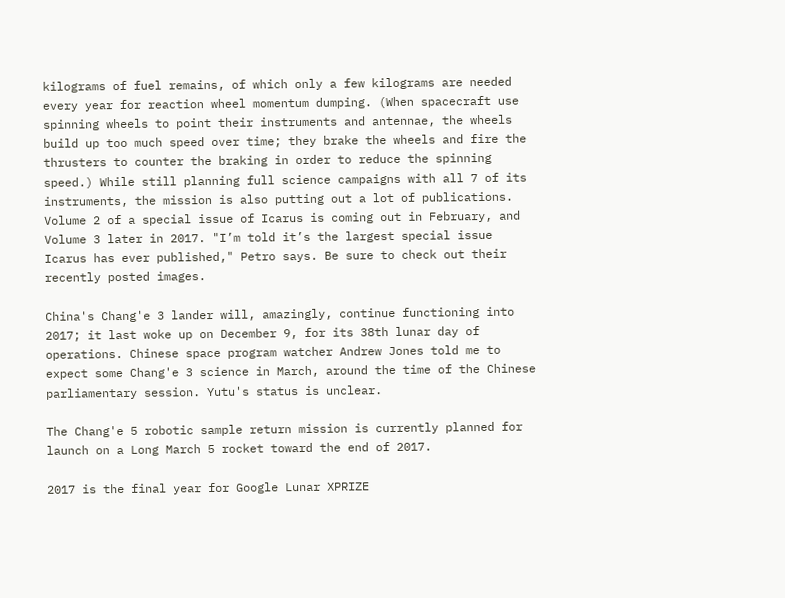kilograms of fuel remains, of which only a few kilograms are needed every year for reaction wheel momentum dumping. (When spacecraft use spinning wheels to point their instruments and antennae, the wheels build up too much speed over time; they brake the wheels and fire the thrusters to counter the braking in order to reduce the spinning speed.) While still planning full science campaigns with all 7 of its instruments, the mission is also putting out a lot of publications. Volume 2 of a special issue of Icarus is coming out in February, and Volume 3 later in 2017. "I’m told it’s the largest special issue Icarus has ever published," Petro says. Be sure to check out their recently posted images.

China's Chang'e 3 lander will, amazingly, continue functioning into 2017; it last woke up on December 9, for its 38th lunar day of operations. Chinese space program watcher Andrew Jones told me to expect some Chang'e 3 science in March, around the time of the Chinese parliamentary session. Yutu's status is unclear.

The Chang'e 5 robotic sample return mission is currently planned for launch on a Long March 5 rocket toward the end of 2017.

2017 is the final year for Google Lunar XPRIZE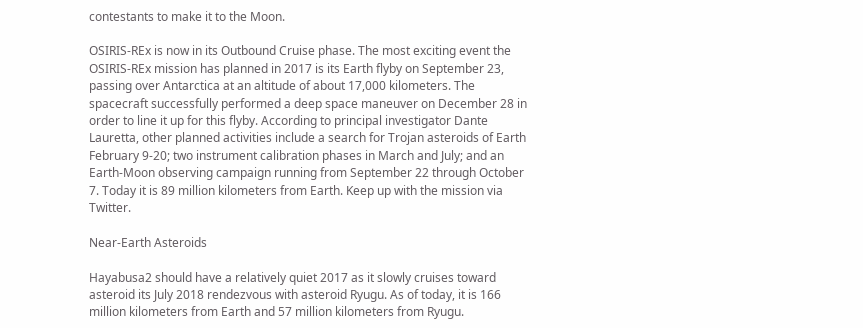contestants to make it to the Moon.

OSIRIS-REx is now in its Outbound Cruise phase. The most exciting event the OSIRIS-REx mission has planned in 2017 is its Earth flyby on September 23, passing over Antarctica at an altitude of about 17,000 kilometers. The spacecraft successfully performed a deep space maneuver on December 28 in order to line it up for this flyby. According to principal investigator Dante Lauretta, other planned activities include a search for Trojan asteroids of Earth February 9-20; two instrument calibration phases in March and July; and an Earth-Moon observing campaign running from September 22 through October 7. Today it is 89 million kilometers from Earth. Keep up with the mission via Twitter.

Near-Earth Asteroids

Hayabusa2 should have a relatively quiet 2017 as it slowly cruises toward asteroid its July 2018 rendezvous with asteroid Ryugu. As of today, it is 166 million kilometers from Earth and 57 million kilometers from Ryugu.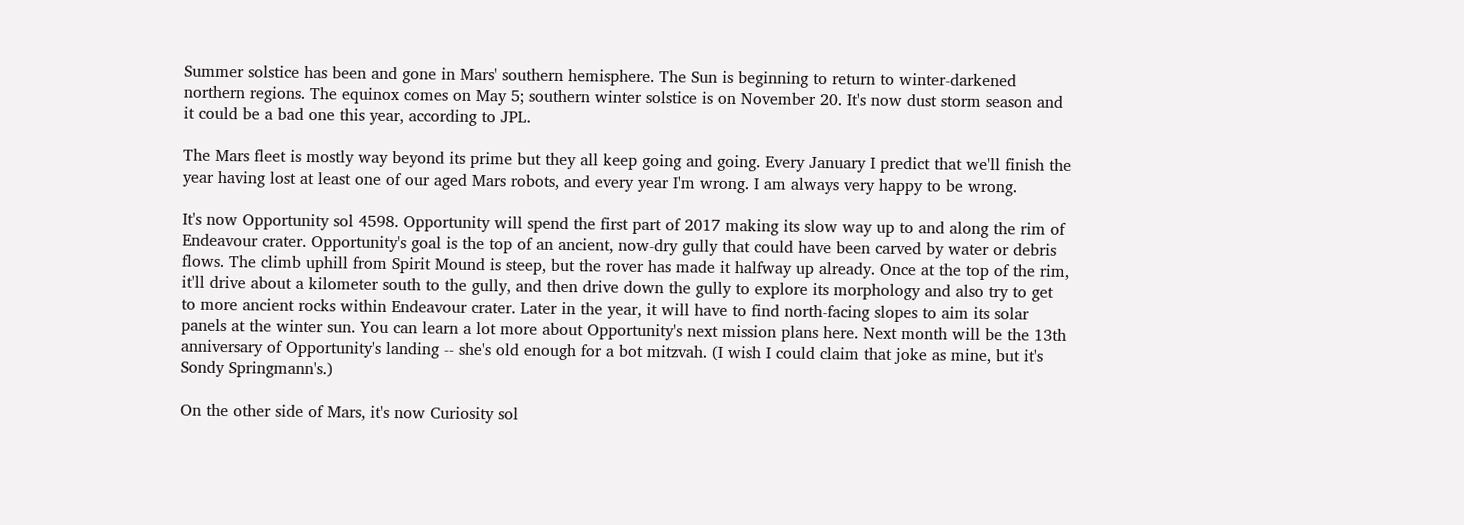Summer solstice has been and gone in Mars' southern hemisphere. The Sun is beginning to return to winter-darkened northern regions. The equinox comes on May 5; southern winter solstice is on November 20. It's now dust storm season and it could be a bad one this year, according to JPL.

The Mars fleet is mostly way beyond its prime but they all keep going and going. Every January I predict that we'll finish the year having lost at least one of our aged Mars robots, and every year I'm wrong. I am always very happy to be wrong.

It's now Opportunity sol 4598. Opportunity will spend the first part of 2017 making its slow way up to and along the rim of Endeavour crater. Opportunity's goal is the top of an ancient, now-dry gully that could have been carved by water or debris flows. The climb uphill from Spirit Mound is steep, but the rover has made it halfway up already. Once at the top of the rim, it'll drive about a kilometer south to the gully, and then drive down the gully to explore its morphology and also try to get to more ancient rocks within Endeavour crater. Later in the year, it will have to find north-facing slopes to aim its solar panels at the winter sun. You can learn a lot more about Opportunity's next mission plans here. Next month will be the 13th anniversary of Opportunity's landing -- she's old enough for a bot mitzvah. (I wish I could claim that joke as mine, but it's Sondy Springmann's.)

On the other side of Mars, it's now Curiosity sol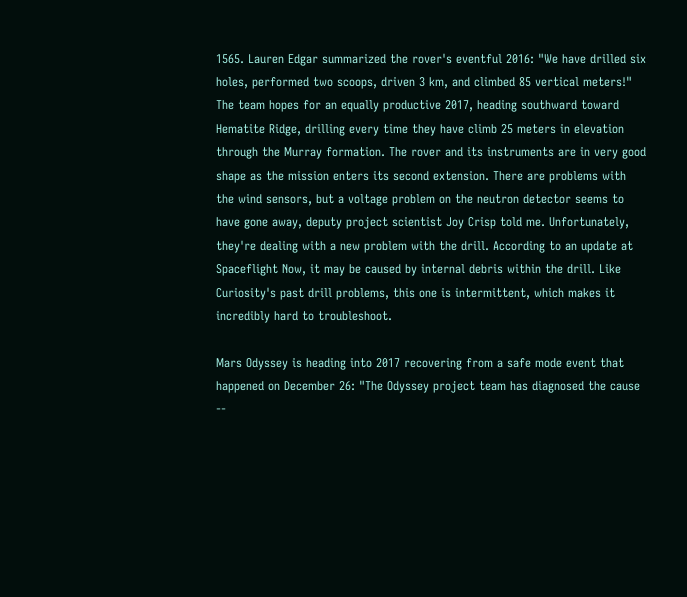1565. Lauren Edgar summarized the rover's eventful 2016: "We have drilled six holes, performed two scoops, driven 3 km, and climbed 85 vertical meters!" The team hopes for an equally productive 2017, heading southward toward Hematite Ridge, drilling every time they have climb 25 meters in elevation through the Murray formation. The rover and its instruments are in very good shape as the mission enters its second extension. There are problems with the wind sensors, but a voltage problem on the neutron detector seems to have gone away, deputy project scientist Joy Crisp told me. Unfortunately, they're dealing with a new problem with the drill. According to an update at Spaceflight Now, it may be caused by internal debris within the drill. Like Curiosity's past drill problems, this one is intermittent, which makes it incredibly hard to troubleshoot.

Mars Odyssey is heading into 2017 recovering from a safe mode event that happened on December 26: "The Odyssey project team has diagnosed the cause --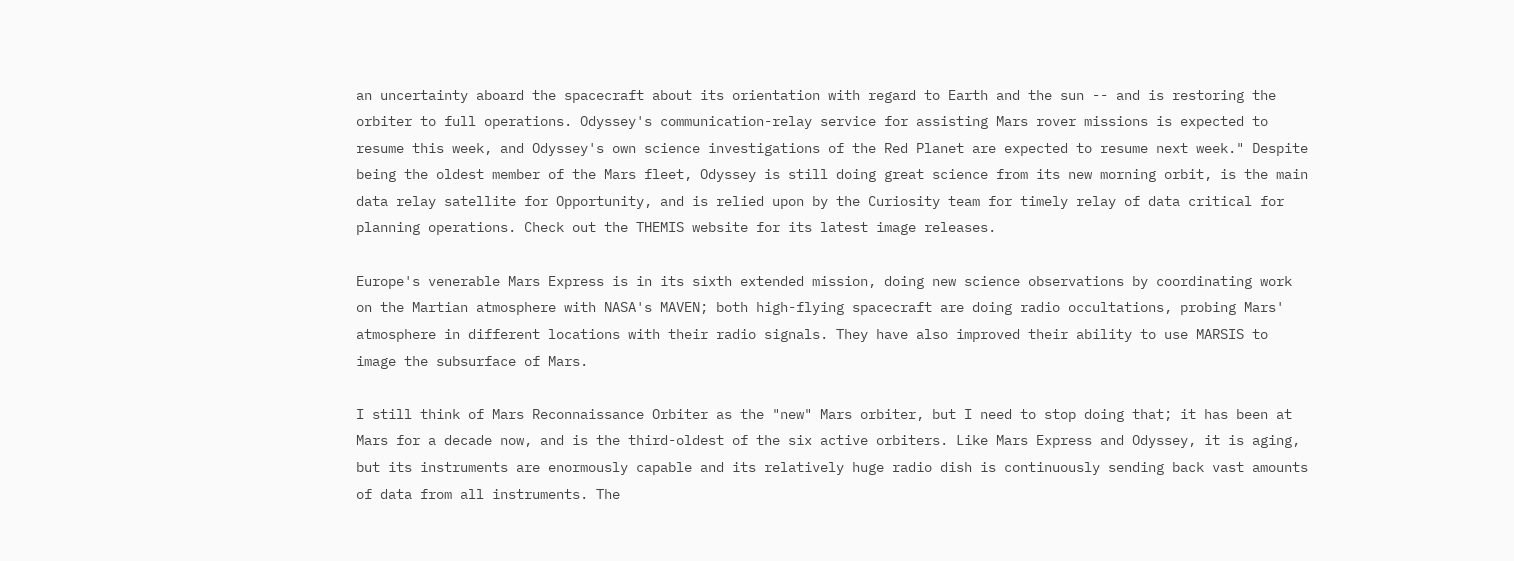an uncertainty aboard the spacecraft about its orientation with regard to Earth and the sun -- and is restoring the orbiter to full operations. Odyssey's communication-relay service for assisting Mars rover missions is expected to resume this week, and Odyssey's own science investigations of the Red Planet are expected to resume next week." Despite being the oldest member of the Mars fleet, Odyssey is still doing great science from its new morning orbit, is the main data relay satellite for Opportunity, and is relied upon by the Curiosity team for timely relay of data critical for planning operations. Check out the THEMIS website for its latest image releases.

Europe's venerable Mars Express is in its sixth extended mission, doing new science observations by coordinating work on the Martian atmosphere with NASA's MAVEN; both high-flying spacecraft are doing radio occultations, probing Mars' atmosphere in different locations with their radio signals. They have also improved their ability to use MARSIS to image the subsurface of Mars.

I still think of Mars Reconnaissance Orbiter as the "new" Mars orbiter, but I need to stop doing that; it has been at Mars for a decade now, and is the third-oldest of the six active orbiters. Like Mars Express and Odyssey, it is aging, but its instruments are enormously capable and its relatively huge radio dish is continuously sending back vast amounts of data from all instruments. The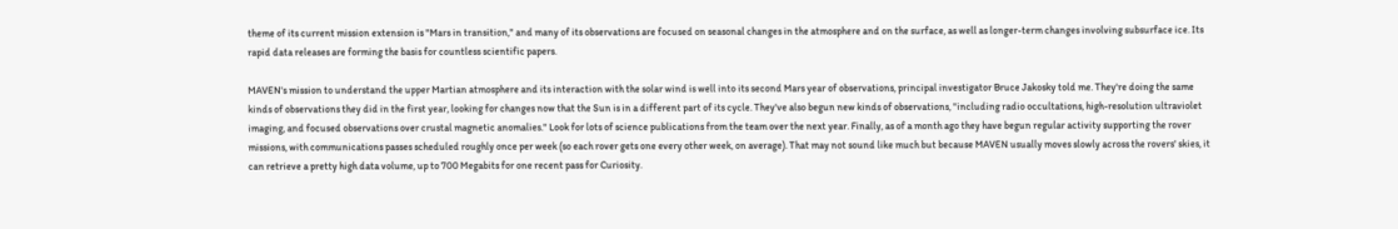theme of its current mission extension is "Mars in transition," and many of its observations are focused on seasonal changes in the atmosphere and on the surface, as well as longer-term changes involving subsurface ice. Its rapid data releases are forming the basis for countless scientific papers.

MAVEN's mission to understand the upper Martian atmosphere and its interaction with the solar wind is well into its second Mars year of observations, principal investigator Bruce Jakosky told me. They're doing the same kinds of observations they did in the first year, looking for changes now that the Sun is in a different part of its cycle. They've also begun new kinds of observations, "including radio occultations, high-resolution ultraviolet imaging, and focused observations over crustal magnetic anomalies." Look for lots of science publications from the team over the next year. Finally, as of a month ago they have begun regular activity supporting the rover missions, with communications passes scheduled roughly once per week (so each rover gets one every other week, on average). That may not sound like much but because MAVEN usually moves slowly across the rovers' skies, it can retrieve a pretty high data volume, up to 700 Megabits for one recent pass for Curiosity.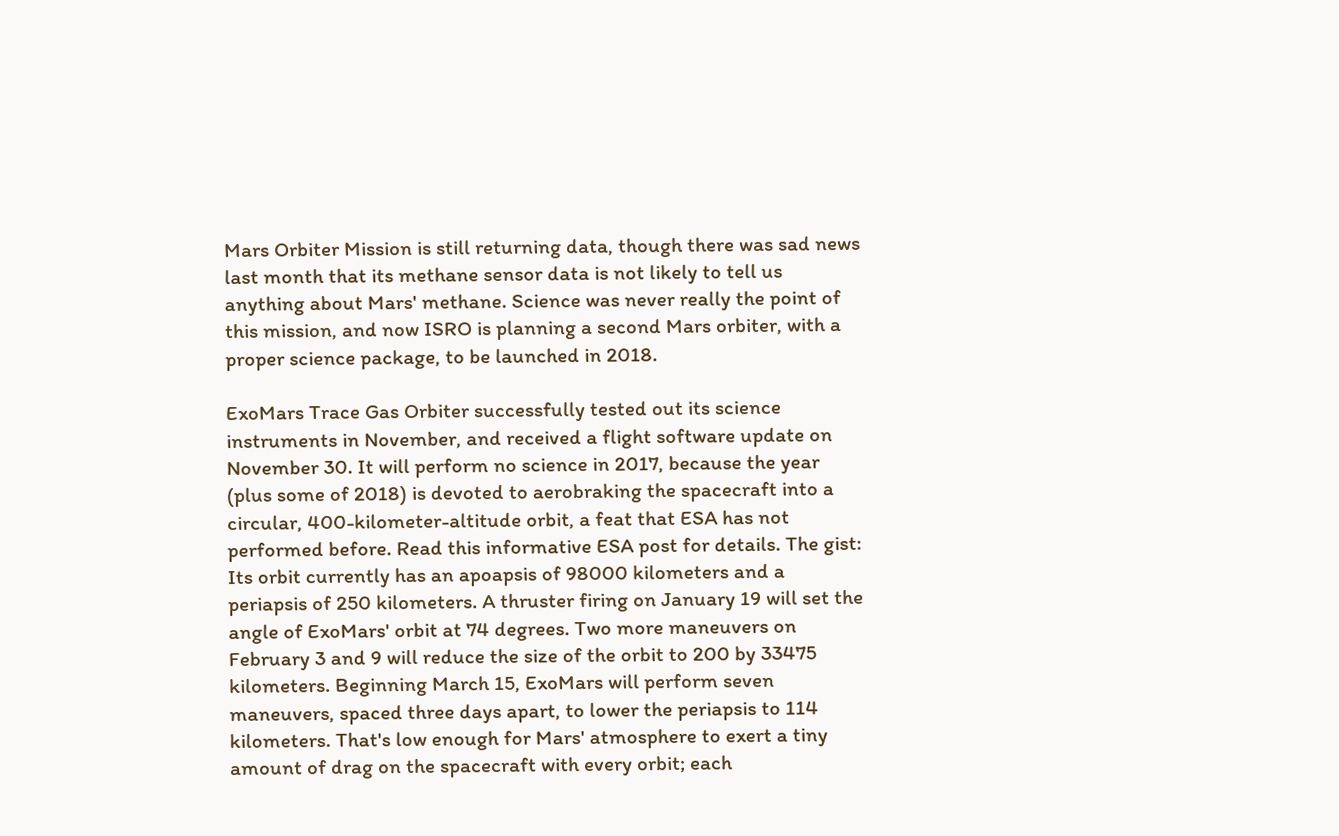Mars Orbiter Mission is still returning data, though there was sad news last month that its methane sensor data is not likely to tell us anything about Mars' methane. Science was never really the point of this mission, and now ISRO is planning a second Mars orbiter, with a proper science package, to be launched in 2018.

ExoMars Trace Gas Orbiter successfully tested out its science instruments in November, and received a flight software update on November 30. It will perform no science in 2017, because the year (plus some of 2018) is devoted to aerobraking the spacecraft into a circular, 400-kilometer-altitude orbit, a feat that ESA has not performed before. Read this informative ESA post for details. The gist: Its orbit currently has an apoapsis of 98000 kilometers and a periapsis of 250 kilometers. A thruster firing on January 19 will set the angle of ExoMars' orbit at 74 degrees. Two more maneuvers on February 3 and 9 will reduce the size of the orbit to 200 by 33475 kilometers. Beginning March 15, ExoMars will perform seven maneuvers, spaced three days apart, to lower the periapsis to 114 kilometers. That's low enough for Mars' atmosphere to exert a tiny amount of drag on the spacecraft with every orbit; each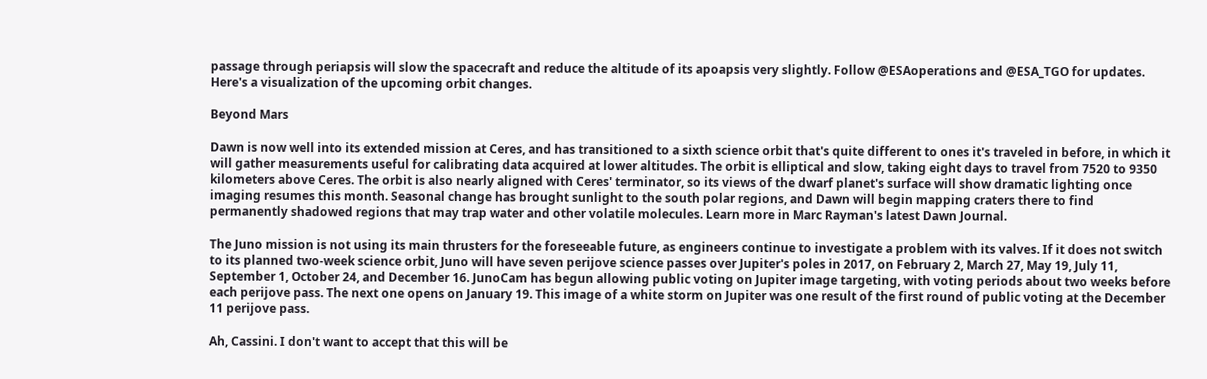passage through periapsis will slow the spacecraft and reduce the altitude of its apoapsis very slightly. Follow @ESAoperations and @ESA_TGO for updates. Here's a visualization of the upcoming orbit changes.

Beyond Mars

Dawn is now well into its extended mission at Ceres, and has transitioned to a sixth science orbit that's quite different to ones it's traveled in before, in which it will gather measurements useful for calibrating data acquired at lower altitudes. The orbit is elliptical and slow, taking eight days to travel from 7520 to 9350 kilometers above Ceres. The orbit is also nearly aligned with Ceres' terminator, so its views of the dwarf planet's surface will show dramatic lighting once imaging resumes this month. Seasonal change has brought sunlight to the south polar regions, and Dawn will begin mapping craters there to find permanently shadowed regions that may trap water and other volatile molecules. Learn more in Marc Rayman's latest Dawn Journal.

The Juno mission is not using its main thrusters for the foreseeable future, as engineers continue to investigate a problem with its valves. If it does not switch to its planned two-week science orbit, Juno will have seven perijove science passes over Jupiter's poles in 2017, on February 2, March 27, May 19, July 11, September 1, October 24, and December 16. JunoCam has begun allowing public voting on Jupiter image targeting, with voting periods about two weeks before each perijove pass. The next one opens on January 19. This image of a white storm on Jupiter was one result of the first round of public voting at the December 11 perijove pass.

Ah, Cassini. I don't want to accept that this will be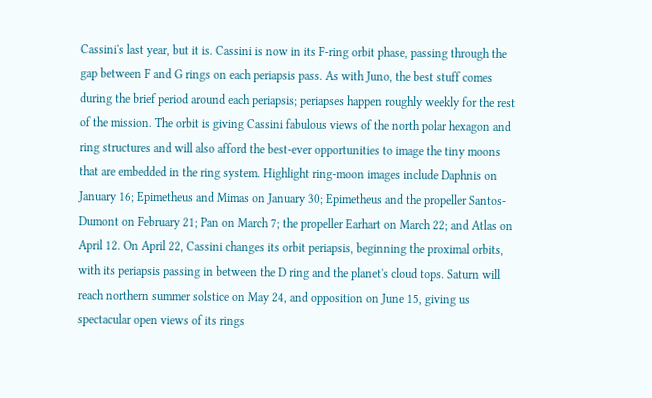Cassini's last year, but it is. Cassini is now in its F-ring orbit phase, passing through the gap between F and G rings on each periapsis pass. As with Juno, the best stuff comes during the brief period around each periapsis; periapses happen roughly weekly for the rest of the mission. The orbit is giving Cassini fabulous views of the north polar hexagon and ring structures and will also afford the best-ever opportunities to image the tiny moons that are embedded in the ring system. Highlight ring-moon images include Daphnis on January 16; Epimetheus and Mimas on January 30; Epimetheus and the propeller Santos-Dumont on February 21; Pan on March 7; the propeller Earhart on March 22; and Atlas on April 12. On April 22, Cassini changes its orbit periapsis, beginning the proximal orbits, with its periapsis passing in between the D ring and the planet's cloud tops. Saturn will reach northern summer solstice on May 24, and opposition on June 15, giving us spectacular open views of its rings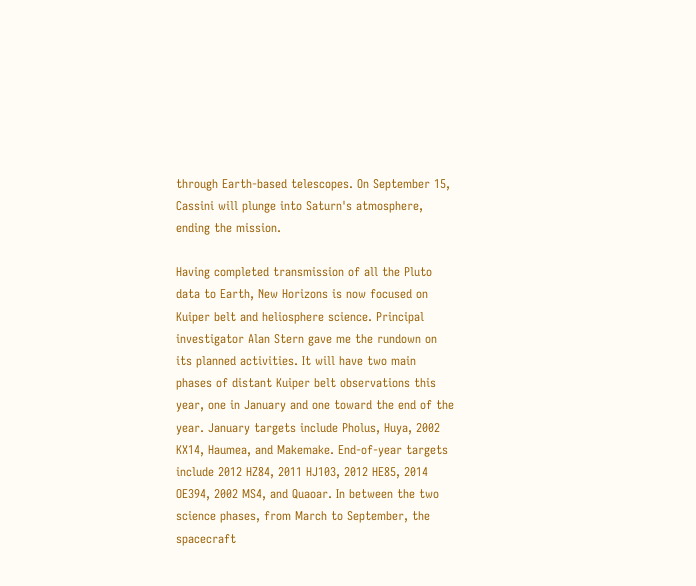through Earth-based telescopes. On September 15, Cassini will plunge into Saturn's atmosphere, ending the mission.

Having completed transmission of all the Pluto data to Earth, New Horizons is now focused on Kuiper belt and heliosphere science. Principal investigator Alan Stern gave me the rundown on its planned activities. It will have two main phases of distant Kuiper belt observations this year, one in January and one toward the end of the year. January targets include Pholus, Huya, 2002 KX14, Haumea, and Makemake. End-of-year targets include 2012 HZ84, 2011 HJ103, 2012 HE85, 2014 OE394, 2002 MS4, and Quaoar. In between the two science phases, from March to September, the spacecraft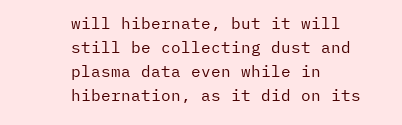will hibernate, but it will still be collecting dust and plasma data even while in hibernation, as it did on its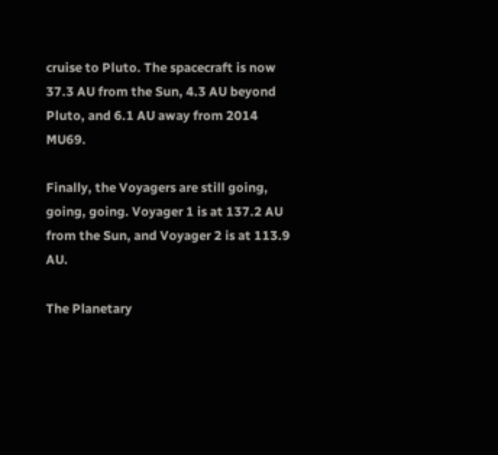cruise to Pluto. The spacecraft is now 37.3 AU from the Sun, 4.3 AU beyond Pluto, and 6.1 AU away from 2014 MU69.

Finally, the Voyagers are still going, going, going. Voyager 1 is at 137.2 AU from the Sun, and Voyager 2 is at 113.9 AU.

The Planetary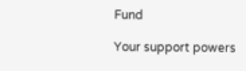Fund

Your support powers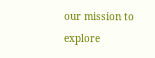our mission to explore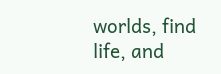worlds, find life, and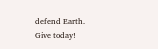defend Earth. Give today!